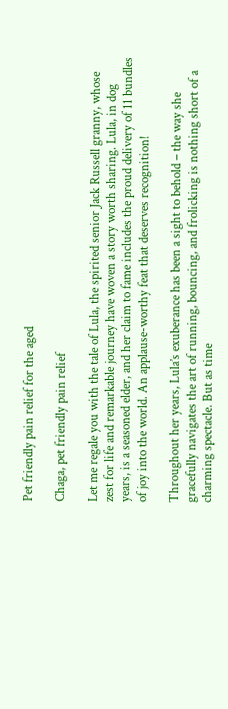Pet friendly pain relief for the aged

Chaga, pet friendly pain relief

Let me regale you with the tale of Lula, the spirited senior Jack Russell granny, whose zest for life and remarkable journey have woven a story worth sharing. Lula, in dog years, is a seasoned elder, and her claim to fame includes the proud delivery of 11 bundles of joy into the world. An applause-worthy feat that deserves recognition!

Throughout her years, Lula’s exuberance has been a sight to behold – the way she gracefully navigates the art of running, bouncing, and frolicking is nothing short of a charming spectacle. But as time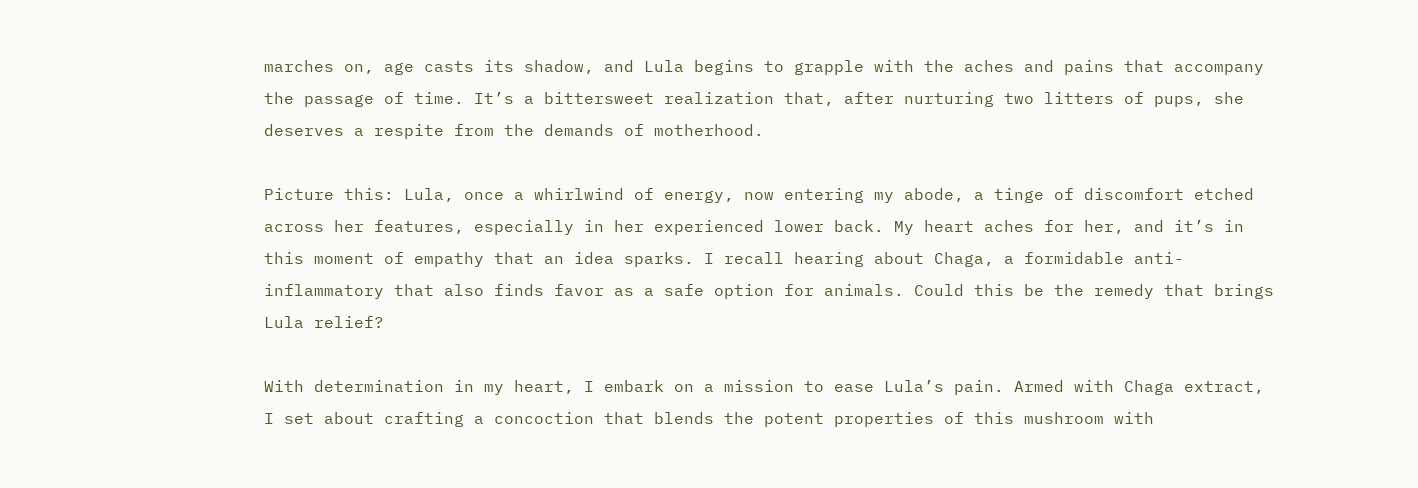marches on, age casts its shadow, and Lula begins to grapple with the aches and pains that accompany the passage of time. It’s a bittersweet realization that, after nurturing two litters of pups, she deserves a respite from the demands of motherhood.

Picture this: Lula, once a whirlwind of energy, now entering my abode, a tinge of discomfort etched across her features, especially in her experienced lower back. My heart aches for her, and it’s in this moment of empathy that an idea sparks. I recall hearing about Chaga, a formidable anti-inflammatory that also finds favor as a safe option for animals. Could this be the remedy that brings Lula relief?

With determination in my heart, I embark on a mission to ease Lula’s pain. Armed with Chaga extract, I set about crafting a concoction that blends the potent properties of this mushroom with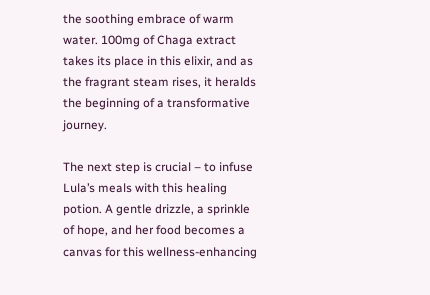the soothing embrace of warm water. 100mg of Chaga extract takes its place in this elixir, and as the fragrant steam rises, it heralds the beginning of a transformative journey.

The next step is crucial – to infuse Lula’s meals with this healing potion. A gentle drizzle, a sprinkle of hope, and her food becomes a canvas for this wellness-enhancing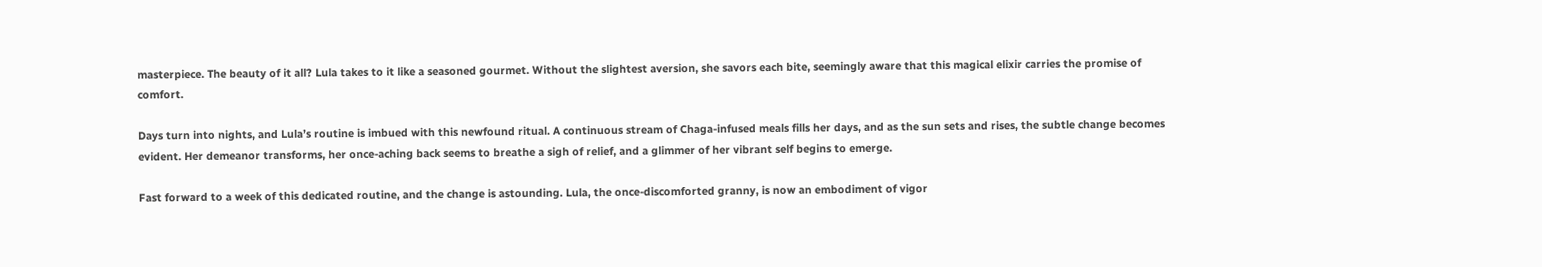masterpiece. The beauty of it all? Lula takes to it like a seasoned gourmet. Without the slightest aversion, she savors each bite, seemingly aware that this magical elixir carries the promise of comfort.

Days turn into nights, and Lula’s routine is imbued with this newfound ritual. A continuous stream of Chaga-infused meals fills her days, and as the sun sets and rises, the subtle change becomes evident. Her demeanor transforms, her once-aching back seems to breathe a sigh of relief, and a glimmer of her vibrant self begins to emerge.

Fast forward to a week of this dedicated routine, and the change is astounding. Lula, the once-discomforted granny, is now an embodiment of vigor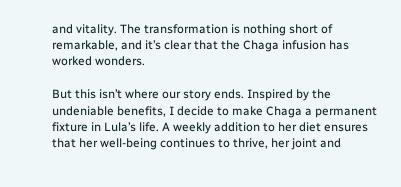and vitality. The transformation is nothing short of remarkable, and it’s clear that the Chaga infusion has worked wonders.

But this isn’t where our story ends. Inspired by the undeniable benefits, I decide to make Chaga a permanent fixture in Lula’s life. A weekly addition to her diet ensures that her well-being continues to thrive, her joint and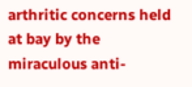arthritic concerns held at bay by the miraculous anti-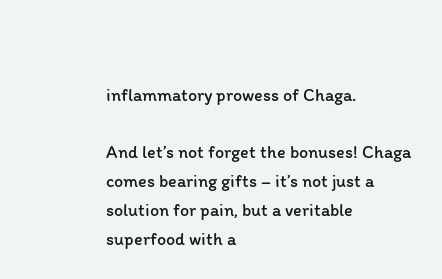inflammatory prowess of Chaga.

And let’s not forget the bonuses! Chaga comes bearing gifts – it’s not just a solution for pain, but a veritable superfood with a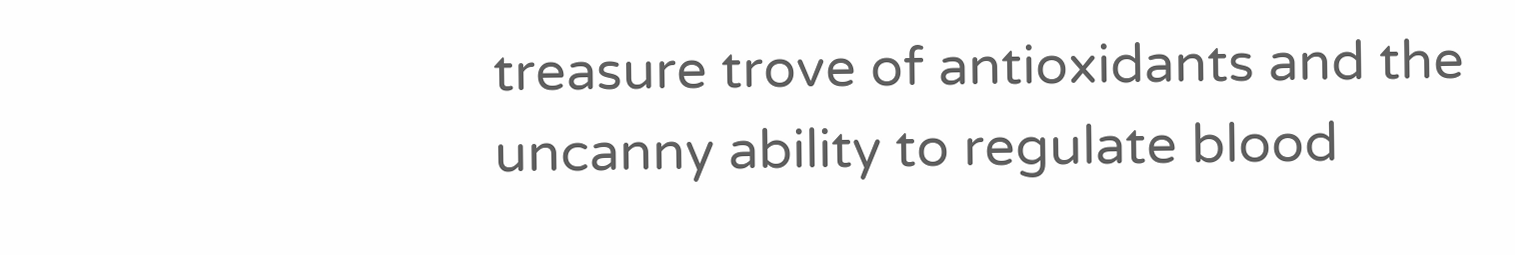treasure trove of antioxidants and the uncanny ability to regulate blood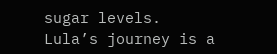sugar levels. Lula’s journey is a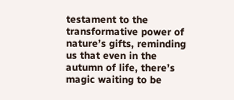testament to the transformative power of nature’s gifts, reminding us that even in the autumn of life, there’s magic waiting to be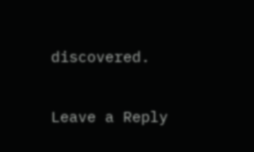discovered.

Leave a Reply